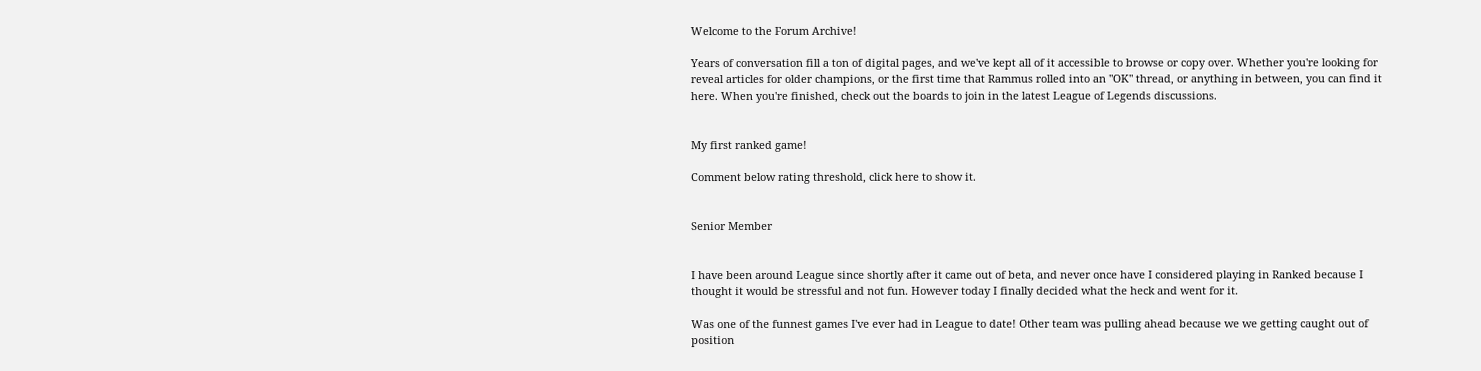Welcome to the Forum Archive!

Years of conversation fill a ton of digital pages, and we've kept all of it accessible to browse or copy over. Whether you're looking for reveal articles for older champions, or the first time that Rammus rolled into an "OK" thread, or anything in between, you can find it here. When you're finished, check out the boards to join in the latest League of Legends discussions.


My first ranked game!

Comment below rating threshold, click here to show it.


Senior Member


I have been around League since shortly after it came out of beta, and never once have I considered playing in Ranked because I thought it would be stressful and not fun. However today I finally decided what the heck and went for it.

Was one of the funnest games I've ever had in League to date! Other team was pulling ahead because we we getting caught out of position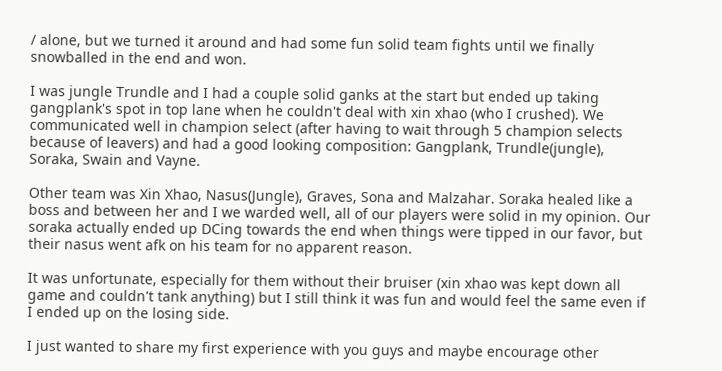/ alone, but we turned it around and had some fun solid team fights until we finally snowballed in the end and won.

I was jungle Trundle and I had a couple solid ganks at the start but ended up taking gangplank's spot in top lane when he couldn't deal with xin xhao (who I crushed). We communicated well in champion select (after having to wait through 5 champion selects because of leavers) and had a good looking composition: Gangplank, Trundle(jungle), Soraka, Swain and Vayne.

Other team was Xin Xhao, Nasus(Jungle), Graves, Sona and Malzahar. Soraka healed like a boss and between her and I we warded well, all of our players were solid in my opinion. Our soraka actually ended up DCing towards the end when things were tipped in our favor, but their nasus went afk on his team for no apparent reason.

It was unfortunate, especially for them without their bruiser (xin xhao was kept down all game and couldn't tank anything) but I still think it was fun and would feel the same even if I ended up on the losing side.

I just wanted to share my first experience with you guys and maybe encourage other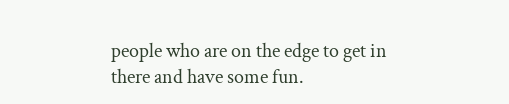people who are on the edge to get in there and have some fun.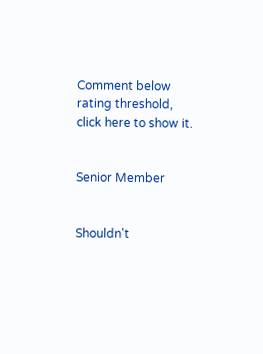Comment below rating threshold, click here to show it.


Senior Member


Shouldn't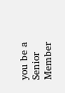you be a Senior Member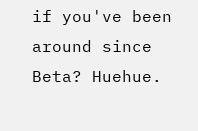if you've been around since Beta? Huehue.